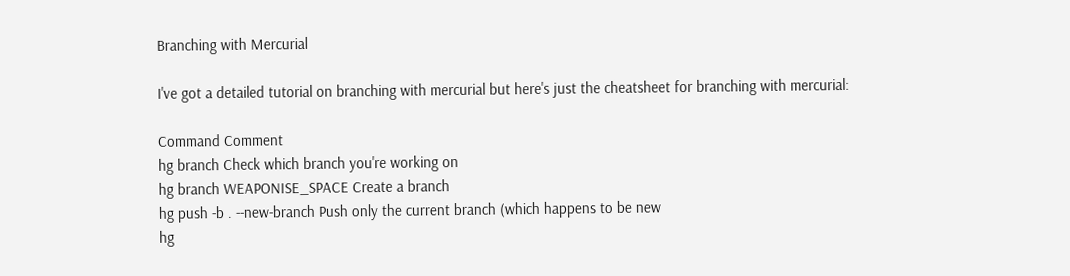Branching with Mercurial

I've got a detailed tutorial on branching with mercurial but here's just the cheatsheet for branching with mercurial:

Command Comment
hg branch Check which branch you're working on
hg branch WEAPONISE_SPACE Create a branch
hg push -b . --new-branch Push only the current branch (which happens to be new
hg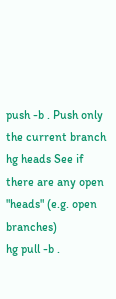push -b . Push only the current branch
hg heads See if there are any open "heads" (e.g. open branches)
hg pull -b .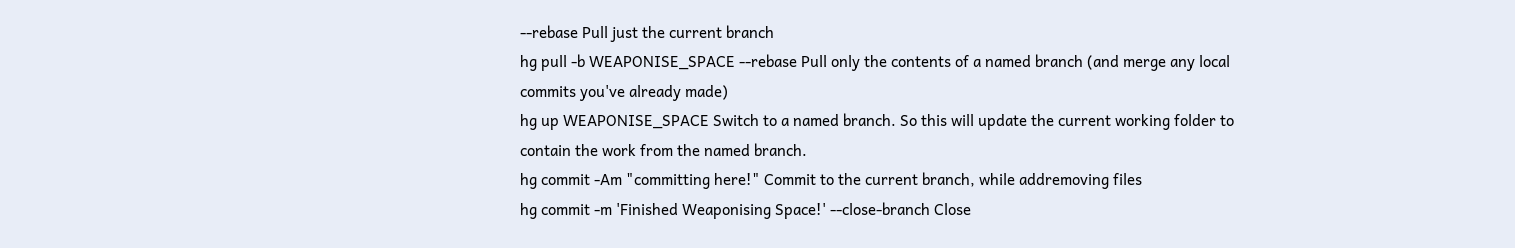--rebase Pull just the current branch
hg pull -b WEAPONISE_SPACE --rebase Pull only the contents of a named branch (and merge any local commits you've already made)
hg up WEAPONISE_SPACE Switch to a named branch. So this will update the current working folder to contain the work from the named branch.
hg commit -Am "committing here!" Commit to the current branch, while addremoving files
hg commit -m 'Finished Weaponising Space!' --close-branch Close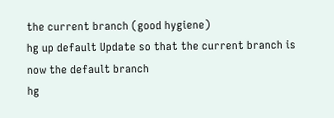the current branch (good hygiene)
hg up default Update so that the current branch is now the default branch
hg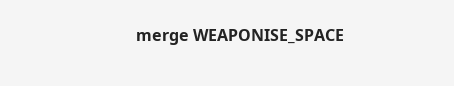merge WEAPONISE_SPACE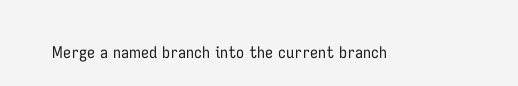Merge a named branch into the current branch